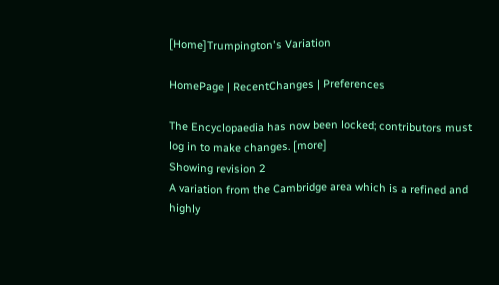[Home]Trumpington's Variation

HomePage | RecentChanges | Preferences

The Encyclopaedia has now been locked; contributors must log in to make changes. [more]
Showing revision 2
A variation from the Cambridge area which is a refined and highly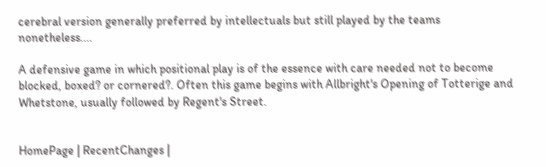cerebral version generally preferred by intellectuals but still played by the teams nonetheless....

A defensive game in which positional play is of the essence with care needed not to become blocked, boxed? or cornered?. Often this game begins with Allbright's Opening of Totterige and Whetstone, usually followed by Regent's Street.


HomePage | RecentChanges |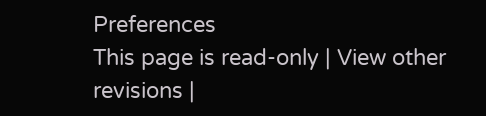Preferences
This page is read-only | View other revisions |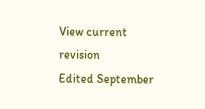View current revision
Edited September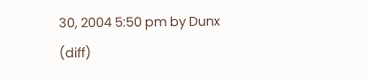30, 2004 5:50 pm by Dunx (diff)